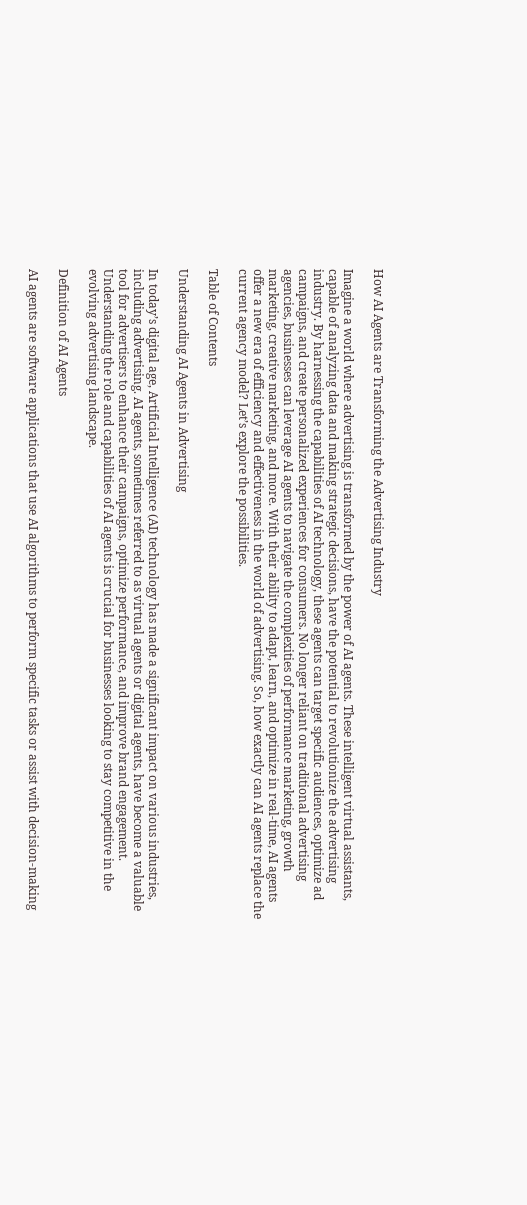How AI Agents are Transforming the Advertising Industry

Imagine a world where advertising is transformed by the power of AI agents. These intelligent virtual assistants, capable of analyzing data and making strategic decisions, have the potential to revolutionize the advertising industry. By harnessing the capabilities of AI technology, these agents can target specific audiences, optimize ad campaigns, and create personalized experiences for consumers. No longer reliant on traditional advertising agencies, businesses can leverage AI agents to navigate the complexities of performance marketing, growth marketing, creative marketing, and more. With their ability to adapt, learn, and optimize in real-time, AI agents offer a new era of efficiency and effectiveness in the world of advertising. So, how exactly can AI agents replace the current agency model? Let’s explore the possibilities.

Table of Contents

Understanding AI Agents in Advertising

In today’s digital age, Artificial Intelligence (AI) technology has made a significant impact on various industries, including advertising. AI agents, sometimes referred to as virtual agents or digital agents, have become a valuable tool for advertisers to enhance their campaigns, optimize performance, and improve brand engagement. Understanding the role and capabilities of AI agents is crucial for businesses looking to stay competitive in the evolving advertising landscape.

Definition of AI Agents

AI agents are software applications that use AI algorithms to perform specific tasks or assist with decision-making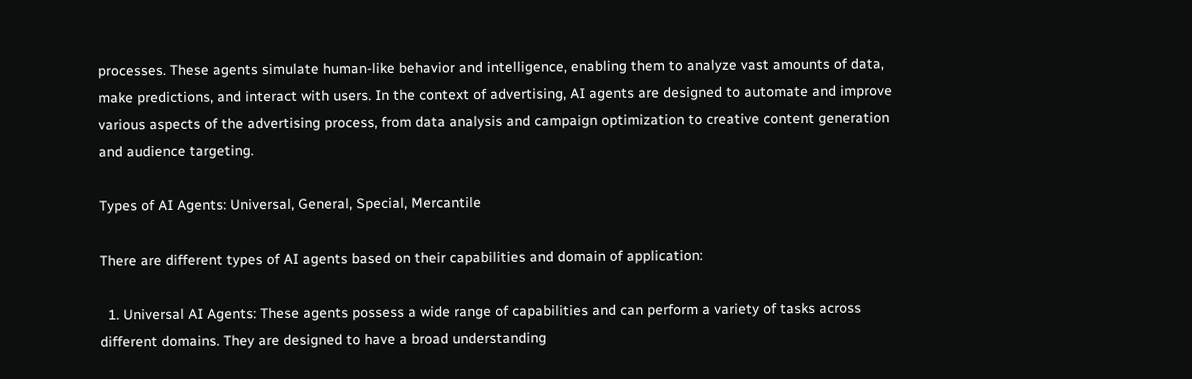processes. These agents simulate human-like behavior and intelligence, enabling them to analyze vast amounts of data, make predictions, and interact with users. In the context of advertising, AI agents are designed to automate and improve various aspects of the advertising process, from data analysis and campaign optimization to creative content generation and audience targeting.

Types of AI Agents: Universal, General, Special, Mercantile

There are different types of AI agents based on their capabilities and domain of application:

  1. Universal AI Agents: These agents possess a wide range of capabilities and can perform a variety of tasks across different domains. They are designed to have a broad understanding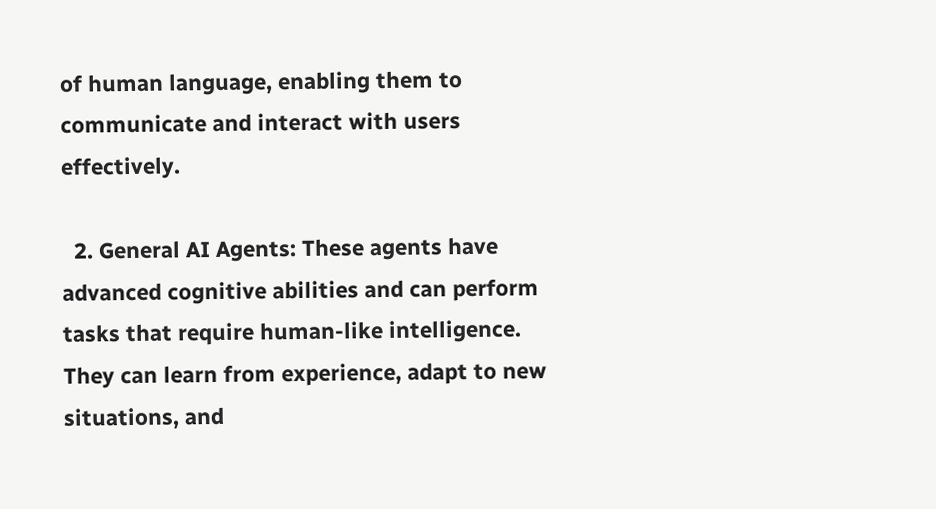of human language, enabling them to communicate and interact with users effectively.

  2. General AI Agents: These agents have advanced cognitive abilities and can perform tasks that require human-like intelligence. They can learn from experience, adapt to new situations, and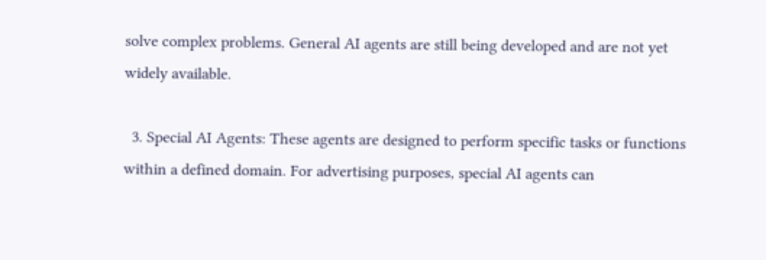solve complex problems. General AI agents are still being developed and are not yet widely available.

  3. Special AI Agents: These agents are designed to perform specific tasks or functions within a defined domain. For advertising purposes, special AI agents can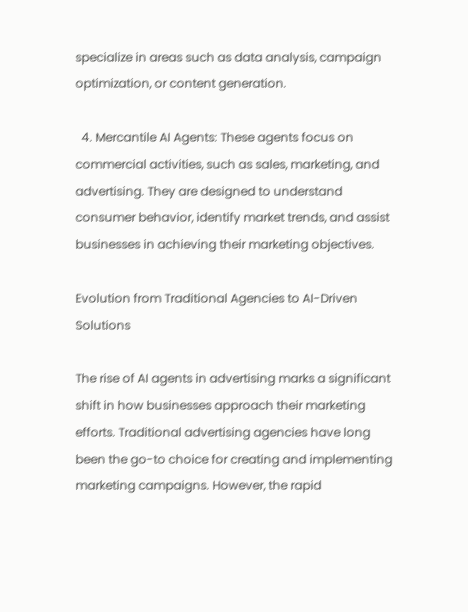specialize in areas such as data analysis, campaign optimization, or content generation.

  4. Mercantile AI Agents: These agents focus on commercial activities, such as sales, marketing, and advertising. They are designed to understand consumer behavior, identify market trends, and assist businesses in achieving their marketing objectives.

Evolution from Traditional Agencies to AI-Driven Solutions

The rise of AI agents in advertising marks a significant shift in how businesses approach their marketing efforts. Traditional advertising agencies have long been the go-to choice for creating and implementing marketing campaigns. However, the rapid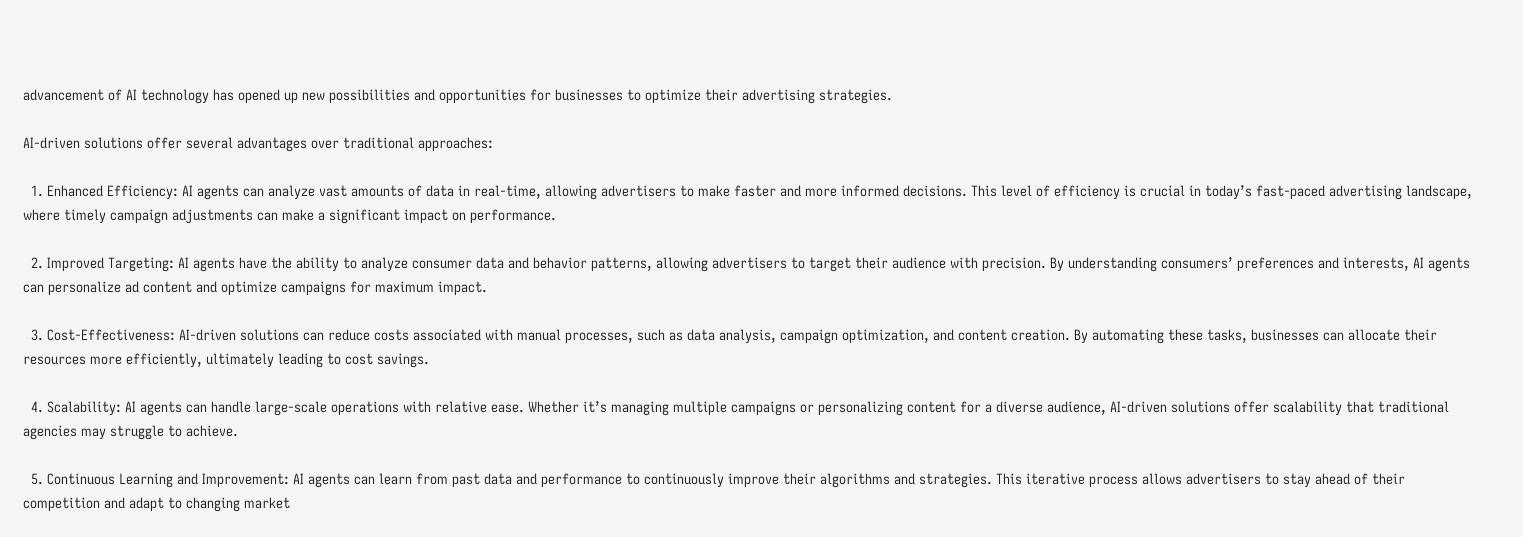advancement of AI technology has opened up new possibilities and opportunities for businesses to optimize their advertising strategies.

AI-driven solutions offer several advantages over traditional approaches:

  1. Enhanced Efficiency: AI agents can analyze vast amounts of data in real-time, allowing advertisers to make faster and more informed decisions. This level of efficiency is crucial in today’s fast-paced advertising landscape, where timely campaign adjustments can make a significant impact on performance.

  2. Improved Targeting: AI agents have the ability to analyze consumer data and behavior patterns, allowing advertisers to target their audience with precision. By understanding consumers’ preferences and interests, AI agents can personalize ad content and optimize campaigns for maximum impact.

  3. Cost-Effectiveness: AI-driven solutions can reduce costs associated with manual processes, such as data analysis, campaign optimization, and content creation. By automating these tasks, businesses can allocate their resources more efficiently, ultimately leading to cost savings.

  4. Scalability: AI agents can handle large-scale operations with relative ease. Whether it’s managing multiple campaigns or personalizing content for a diverse audience, AI-driven solutions offer scalability that traditional agencies may struggle to achieve.

  5. Continuous Learning and Improvement: AI agents can learn from past data and performance to continuously improve their algorithms and strategies. This iterative process allows advertisers to stay ahead of their competition and adapt to changing market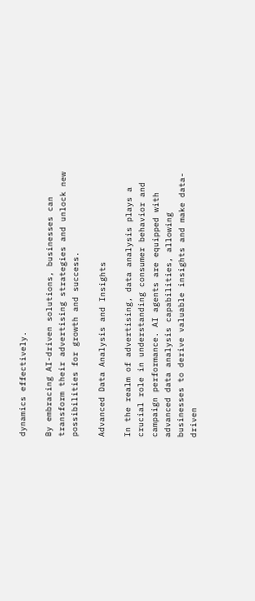dynamics effectively.

By embracing AI-driven solutions, businesses can transform their advertising strategies and unlock new possibilities for growth and success.

Advanced Data Analysis and Insights

In the realm of advertising, data analysis plays a crucial role in understanding consumer behavior and campaign performance. AI agents are equipped with advanced data analysis capabilities, allowing businesses to derive valuable insights and make data-driven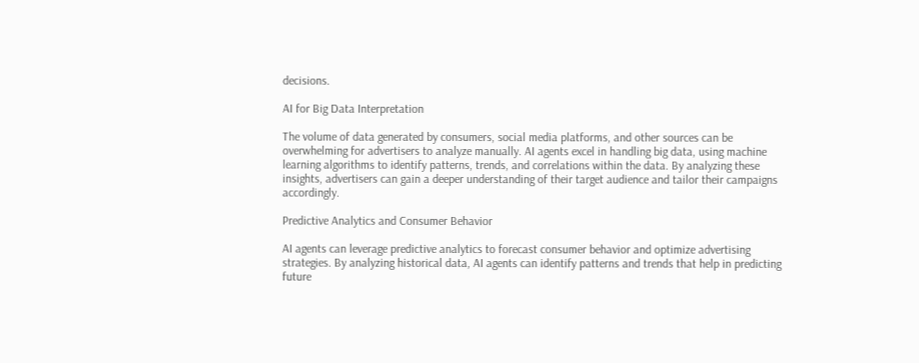decisions.

AI for Big Data Interpretation

The volume of data generated by consumers, social media platforms, and other sources can be overwhelming for advertisers to analyze manually. AI agents excel in handling big data, using machine learning algorithms to identify patterns, trends, and correlations within the data. By analyzing these insights, advertisers can gain a deeper understanding of their target audience and tailor their campaigns accordingly.

Predictive Analytics and Consumer Behavior

AI agents can leverage predictive analytics to forecast consumer behavior and optimize advertising strategies. By analyzing historical data, AI agents can identify patterns and trends that help in predicting future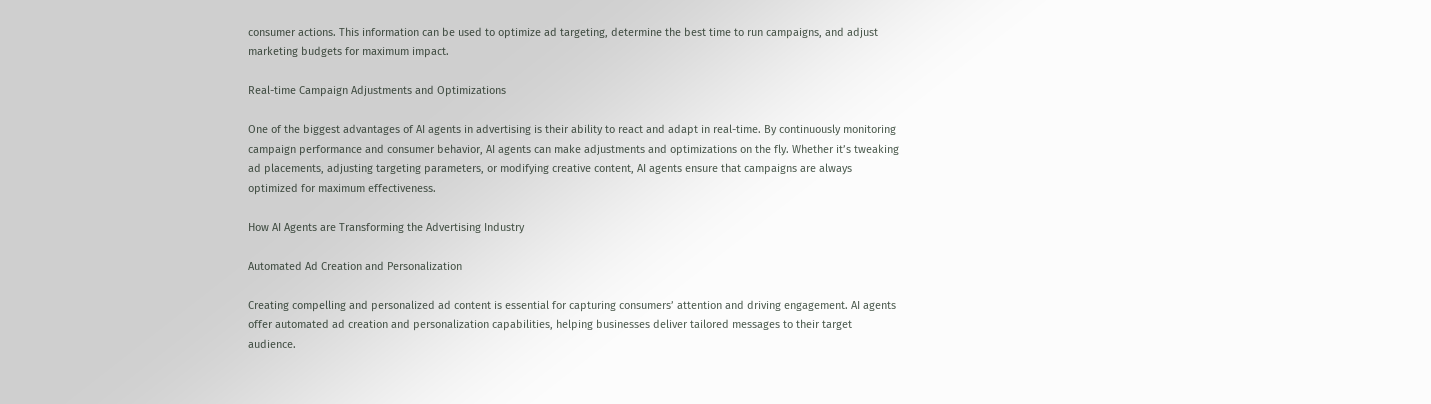consumer actions. This information can be used to optimize ad targeting, determine the best time to run campaigns, and adjust marketing budgets for maximum impact.

Real-time Campaign Adjustments and Optimizations

One of the biggest advantages of AI agents in advertising is their ability to react and adapt in real-time. By continuously monitoring campaign performance and consumer behavior, AI agents can make adjustments and optimizations on the fly. Whether it’s tweaking ad placements, adjusting targeting parameters, or modifying creative content, AI agents ensure that campaigns are always optimized for maximum effectiveness.

How AI Agents are Transforming the Advertising Industry

Automated Ad Creation and Personalization

Creating compelling and personalized ad content is essential for capturing consumers’ attention and driving engagement. AI agents offer automated ad creation and personalization capabilities, helping businesses deliver tailored messages to their target audience.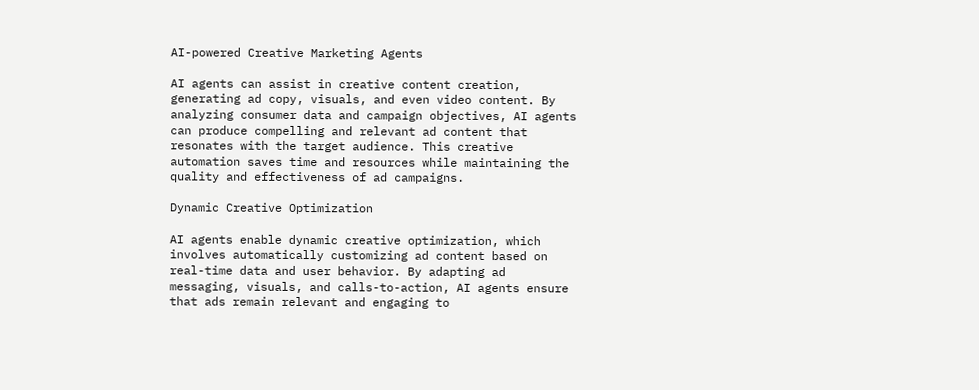AI-powered Creative Marketing Agents

AI agents can assist in creative content creation, generating ad copy, visuals, and even video content. By analyzing consumer data and campaign objectives, AI agents can produce compelling and relevant ad content that resonates with the target audience. This creative automation saves time and resources while maintaining the quality and effectiveness of ad campaigns.

Dynamic Creative Optimization

AI agents enable dynamic creative optimization, which involves automatically customizing ad content based on real-time data and user behavior. By adapting ad messaging, visuals, and calls-to-action, AI agents ensure that ads remain relevant and engaging to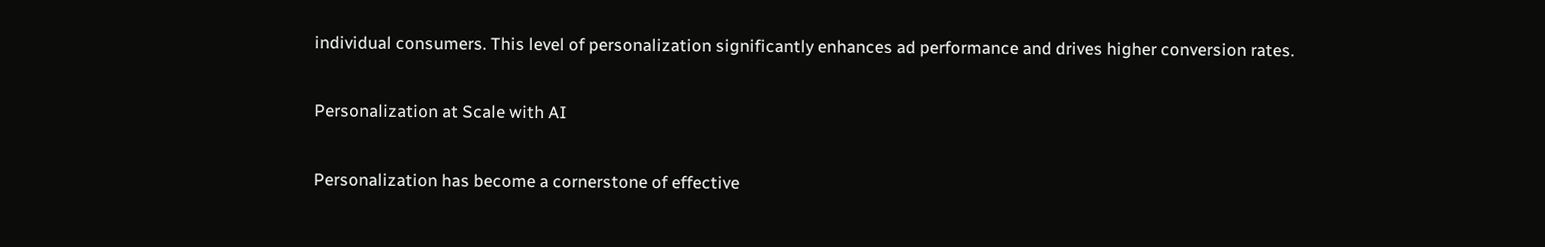individual consumers. This level of personalization significantly enhances ad performance and drives higher conversion rates.

Personalization at Scale with AI

Personalization has become a cornerstone of effective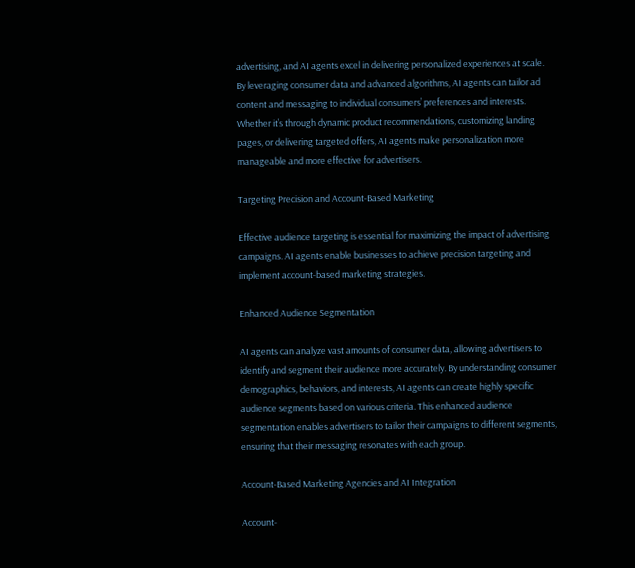advertising, and AI agents excel in delivering personalized experiences at scale. By leveraging consumer data and advanced algorithms, AI agents can tailor ad content and messaging to individual consumers’ preferences and interests. Whether it’s through dynamic product recommendations, customizing landing pages, or delivering targeted offers, AI agents make personalization more manageable and more effective for advertisers.

Targeting Precision and Account-Based Marketing

Effective audience targeting is essential for maximizing the impact of advertising campaigns. AI agents enable businesses to achieve precision targeting and implement account-based marketing strategies.

Enhanced Audience Segmentation

AI agents can analyze vast amounts of consumer data, allowing advertisers to identify and segment their audience more accurately. By understanding consumer demographics, behaviors, and interests, AI agents can create highly specific audience segments based on various criteria. This enhanced audience segmentation enables advertisers to tailor their campaigns to different segments, ensuring that their messaging resonates with each group.

Account-Based Marketing Agencies and AI Integration

Account-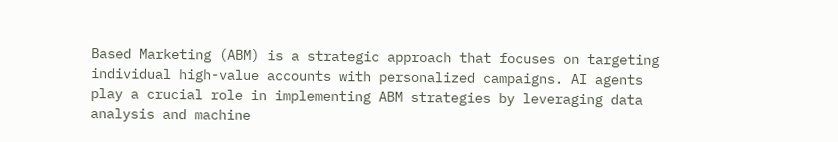Based Marketing (ABM) is a strategic approach that focuses on targeting individual high-value accounts with personalized campaigns. AI agents play a crucial role in implementing ABM strategies by leveraging data analysis and machine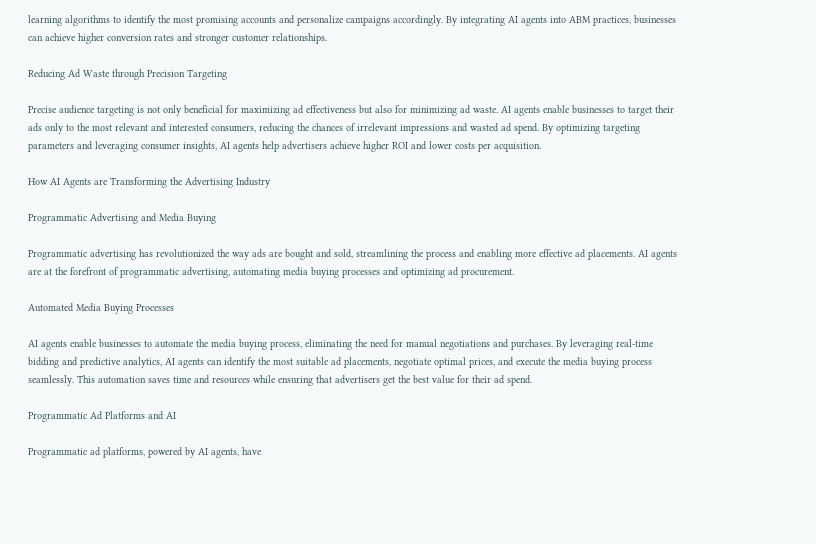learning algorithms to identify the most promising accounts and personalize campaigns accordingly. By integrating AI agents into ABM practices, businesses can achieve higher conversion rates and stronger customer relationships.

Reducing Ad Waste through Precision Targeting

Precise audience targeting is not only beneficial for maximizing ad effectiveness but also for minimizing ad waste. AI agents enable businesses to target their ads only to the most relevant and interested consumers, reducing the chances of irrelevant impressions and wasted ad spend. By optimizing targeting parameters and leveraging consumer insights, AI agents help advertisers achieve higher ROI and lower costs per acquisition.

How AI Agents are Transforming the Advertising Industry

Programmatic Advertising and Media Buying

Programmatic advertising has revolutionized the way ads are bought and sold, streamlining the process and enabling more effective ad placements. AI agents are at the forefront of programmatic advertising, automating media buying processes and optimizing ad procurement.

Automated Media Buying Processes

AI agents enable businesses to automate the media buying process, eliminating the need for manual negotiations and purchases. By leveraging real-time bidding and predictive analytics, AI agents can identify the most suitable ad placements, negotiate optimal prices, and execute the media buying process seamlessly. This automation saves time and resources while ensuring that advertisers get the best value for their ad spend.

Programmatic Ad Platforms and AI

Programmatic ad platforms, powered by AI agents, have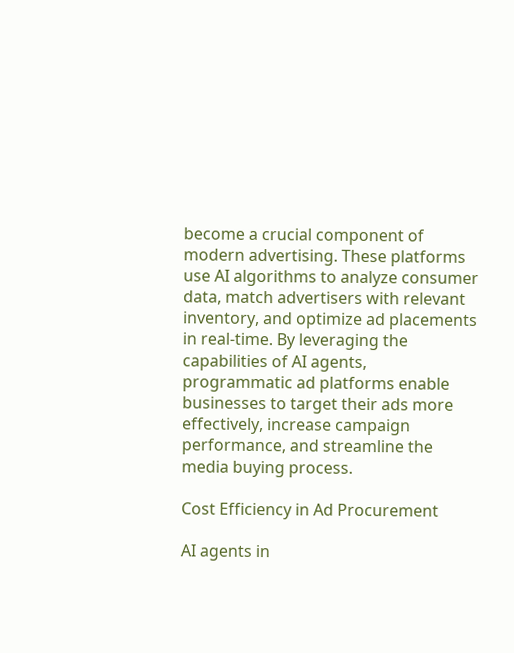become a crucial component of modern advertising. These platforms use AI algorithms to analyze consumer data, match advertisers with relevant inventory, and optimize ad placements in real-time. By leveraging the capabilities of AI agents, programmatic ad platforms enable businesses to target their ads more effectively, increase campaign performance, and streamline the media buying process.

Cost Efficiency in Ad Procurement

AI agents in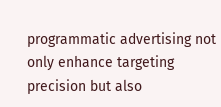programmatic advertising not only enhance targeting precision but also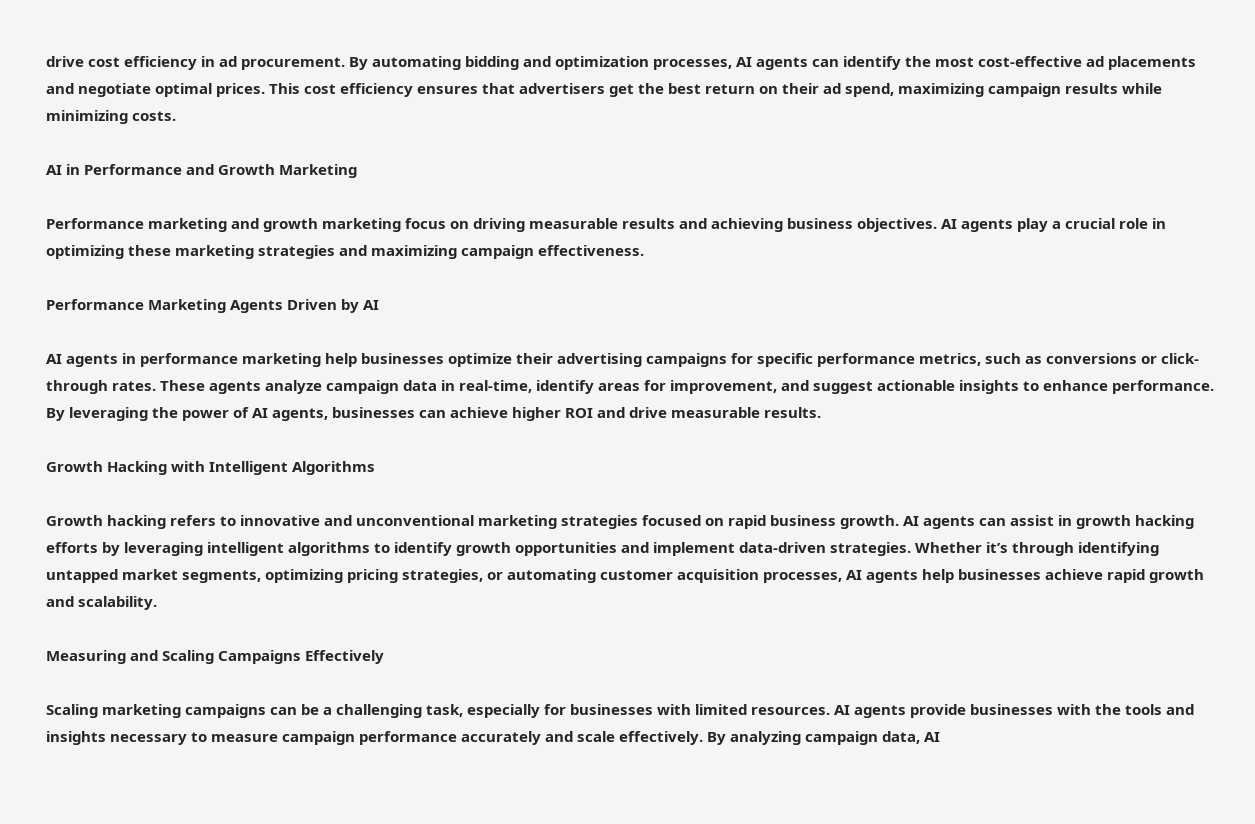drive cost efficiency in ad procurement. By automating bidding and optimization processes, AI agents can identify the most cost-effective ad placements and negotiate optimal prices. This cost efficiency ensures that advertisers get the best return on their ad spend, maximizing campaign results while minimizing costs.

AI in Performance and Growth Marketing

Performance marketing and growth marketing focus on driving measurable results and achieving business objectives. AI agents play a crucial role in optimizing these marketing strategies and maximizing campaign effectiveness.

Performance Marketing Agents Driven by AI

AI agents in performance marketing help businesses optimize their advertising campaigns for specific performance metrics, such as conversions or click-through rates. These agents analyze campaign data in real-time, identify areas for improvement, and suggest actionable insights to enhance performance. By leveraging the power of AI agents, businesses can achieve higher ROI and drive measurable results.

Growth Hacking with Intelligent Algorithms

Growth hacking refers to innovative and unconventional marketing strategies focused on rapid business growth. AI agents can assist in growth hacking efforts by leveraging intelligent algorithms to identify growth opportunities and implement data-driven strategies. Whether it’s through identifying untapped market segments, optimizing pricing strategies, or automating customer acquisition processes, AI agents help businesses achieve rapid growth and scalability.

Measuring and Scaling Campaigns Effectively

Scaling marketing campaigns can be a challenging task, especially for businesses with limited resources. AI agents provide businesses with the tools and insights necessary to measure campaign performance accurately and scale effectively. By analyzing campaign data, AI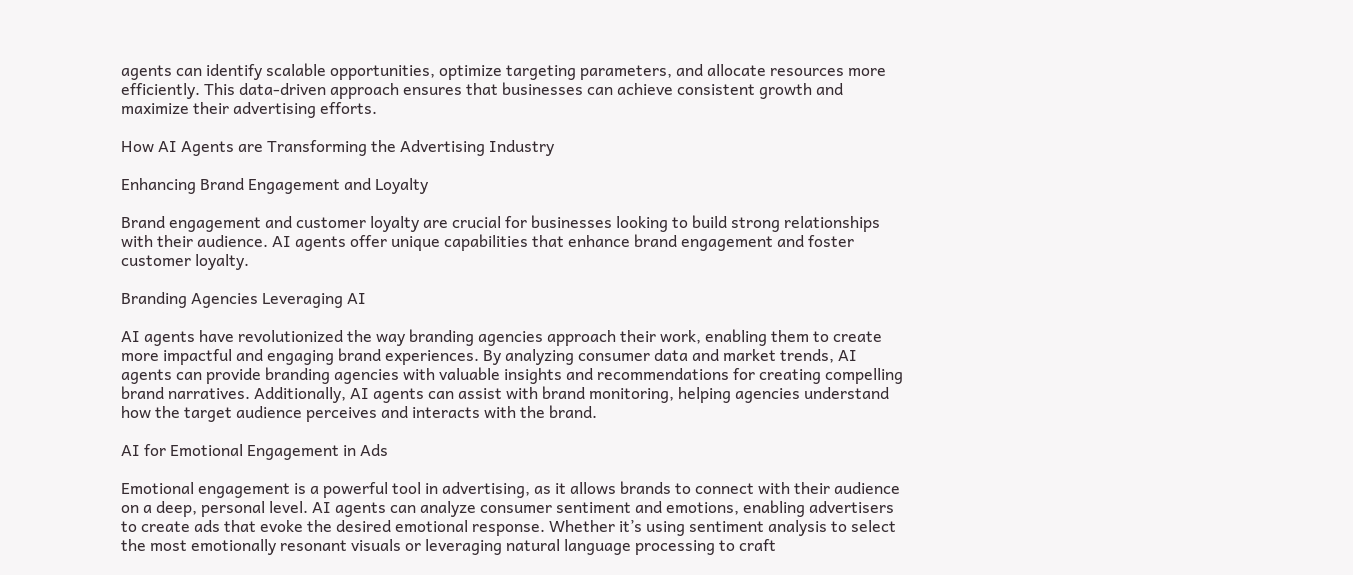agents can identify scalable opportunities, optimize targeting parameters, and allocate resources more efficiently. This data-driven approach ensures that businesses can achieve consistent growth and maximize their advertising efforts.

How AI Agents are Transforming the Advertising Industry

Enhancing Brand Engagement and Loyalty

Brand engagement and customer loyalty are crucial for businesses looking to build strong relationships with their audience. AI agents offer unique capabilities that enhance brand engagement and foster customer loyalty.

Branding Agencies Leveraging AI

AI agents have revolutionized the way branding agencies approach their work, enabling them to create more impactful and engaging brand experiences. By analyzing consumer data and market trends, AI agents can provide branding agencies with valuable insights and recommendations for creating compelling brand narratives. Additionally, AI agents can assist with brand monitoring, helping agencies understand how the target audience perceives and interacts with the brand.

AI for Emotional Engagement in Ads

Emotional engagement is a powerful tool in advertising, as it allows brands to connect with their audience on a deep, personal level. AI agents can analyze consumer sentiment and emotions, enabling advertisers to create ads that evoke the desired emotional response. Whether it’s using sentiment analysis to select the most emotionally resonant visuals or leveraging natural language processing to craft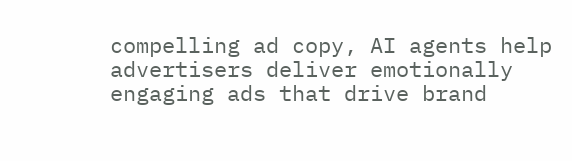compelling ad copy, AI agents help advertisers deliver emotionally engaging ads that drive brand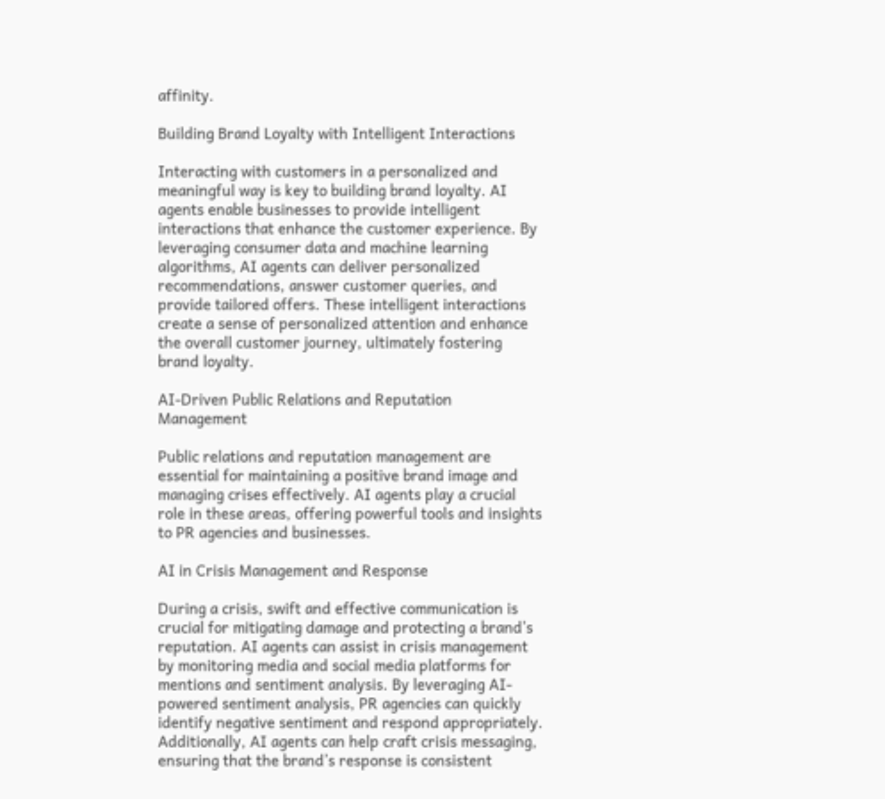affinity.

Building Brand Loyalty with Intelligent Interactions

Interacting with customers in a personalized and meaningful way is key to building brand loyalty. AI agents enable businesses to provide intelligent interactions that enhance the customer experience. By leveraging consumer data and machine learning algorithms, AI agents can deliver personalized recommendations, answer customer queries, and provide tailored offers. These intelligent interactions create a sense of personalized attention and enhance the overall customer journey, ultimately fostering brand loyalty.

AI-Driven Public Relations and Reputation Management

Public relations and reputation management are essential for maintaining a positive brand image and managing crises effectively. AI agents play a crucial role in these areas, offering powerful tools and insights to PR agencies and businesses.

AI in Crisis Management and Response

During a crisis, swift and effective communication is crucial for mitigating damage and protecting a brand’s reputation. AI agents can assist in crisis management by monitoring media and social media platforms for mentions and sentiment analysis. By leveraging AI-powered sentiment analysis, PR agencies can quickly identify negative sentiment and respond appropriately. Additionally, AI agents can help craft crisis messaging, ensuring that the brand’s response is consistent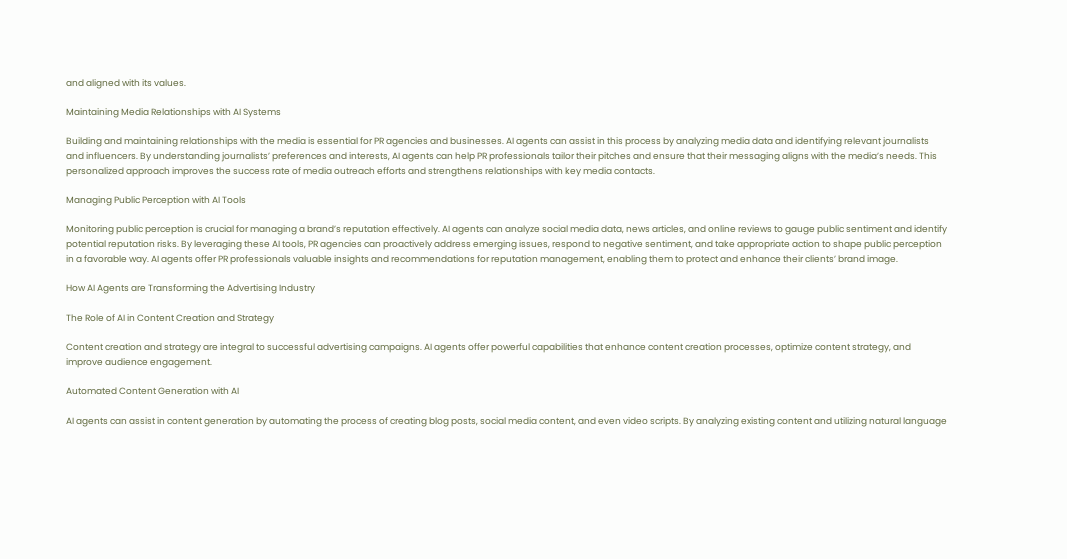and aligned with its values.

Maintaining Media Relationships with AI Systems

Building and maintaining relationships with the media is essential for PR agencies and businesses. AI agents can assist in this process by analyzing media data and identifying relevant journalists and influencers. By understanding journalists’ preferences and interests, AI agents can help PR professionals tailor their pitches and ensure that their messaging aligns with the media’s needs. This personalized approach improves the success rate of media outreach efforts and strengthens relationships with key media contacts.

Managing Public Perception with AI Tools

Monitoring public perception is crucial for managing a brand’s reputation effectively. AI agents can analyze social media data, news articles, and online reviews to gauge public sentiment and identify potential reputation risks. By leveraging these AI tools, PR agencies can proactively address emerging issues, respond to negative sentiment, and take appropriate action to shape public perception in a favorable way. AI agents offer PR professionals valuable insights and recommendations for reputation management, enabling them to protect and enhance their clients’ brand image.

How AI Agents are Transforming the Advertising Industry

The Role of AI in Content Creation and Strategy

Content creation and strategy are integral to successful advertising campaigns. AI agents offer powerful capabilities that enhance content creation processes, optimize content strategy, and improve audience engagement.

Automated Content Generation with AI

AI agents can assist in content generation by automating the process of creating blog posts, social media content, and even video scripts. By analyzing existing content and utilizing natural language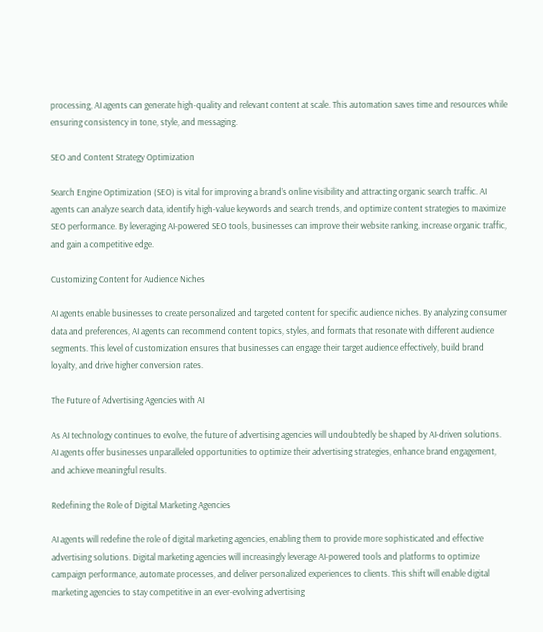processing, AI agents can generate high-quality and relevant content at scale. This automation saves time and resources while ensuring consistency in tone, style, and messaging.

SEO and Content Strategy Optimization

Search Engine Optimization (SEO) is vital for improving a brand’s online visibility and attracting organic search traffic. AI agents can analyze search data, identify high-value keywords and search trends, and optimize content strategies to maximize SEO performance. By leveraging AI-powered SEO tools, businesses can improve their website ranking, increase organic traffic, and gain a competitive edge.

Customizing Content for Audience Niches

AI agents enable businesses to create personalized and targeted content for specific audience niches. By analyzing consumer data and preferences, AI agents can recommend content topics, styles, and formats that resonate with different audience segments. This level of customization ensures that businesses can engage their target audience effectively, build brand loyalty, and drive higher conversion rates.

The Future of Advertising Agencies with AI

As AI technology continues to evolve, the future of advertising agencies will undoubtedly be shaped by AI-driven solutions. AI agents offer businesses unparalleled opportunities to optimize their advertising strategies, enhance brand engagement, and achieve meaningful results.

Redefining the Role of Digital Marketing Agencies

AI agents will redefine the role of digital marketing agencies, enabling them to provide more sophisticated and effective advertising solutions. Digital marketing agencies will increasingly leverage AI-powered tools and platforms to optimize campaign performance, automate processes, and deliver personalized experiences to clients. This shift will enable digital marketing agencies to stay competitive in an ever-evolving advertising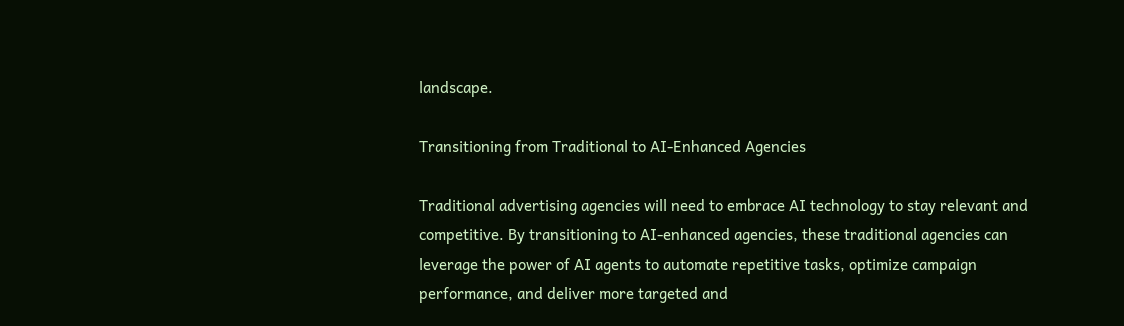landscape.

Transitioning from Traditional to AI-Enhanced Agencies

Traditional advertising agencies will need to embrace AI technology to stay relevant and competitive. By transitioning to AI-enhanced agencies, these traditional agencies can leverage the power of AI agents to automate repetitive tasks, optimize campaign performance, and deliver more targeted and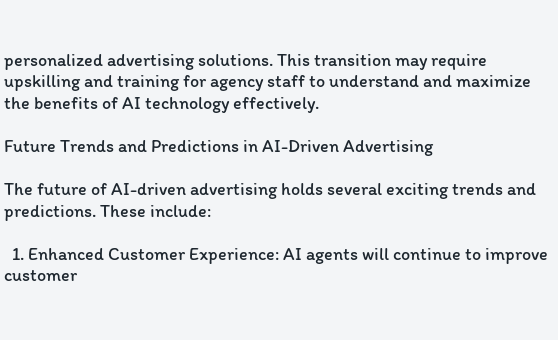personalized advertising solutions. This transition may require upskilling and training for agency staff to understand and maximize the benefits of AI technology effectively.

Future Trends and Predictions in AI-Driven Advertising

The future of AI-driven advertising holds several exciting trends and predictions. These include:

  1. Enhanced Customer Experience: AI agents will continue to improve customer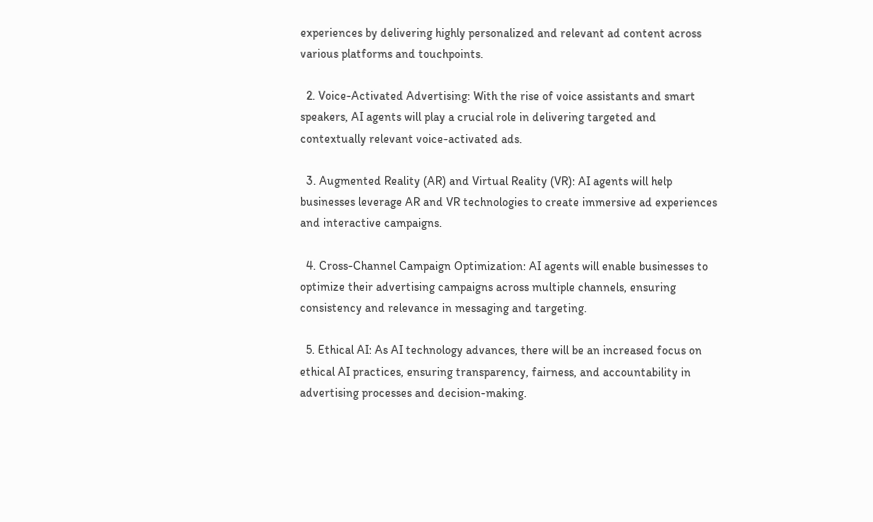experiences by delivering highly personalized and relevant ad content across various platforms and touchpoints.

  2. Voice-Activated Advertising: With the rise of voice assistants and smart speakers, AI agents will play a crucial role in delivering targeted and contextually relevant voice-activated ads.

  3. Augmented Reality (AR) and Virtual Reality (VR): AI agents will help businesses leverage AR and VR technologies to create immersive ad experiences and interactive campaigns.

  4. Cross-Channel Campaign Optimization: AI agents will enable businesses to optimize their advertising campaigns across multiple channels, ensuring consistency and relevance in messaging and targeting.

  5. Ethical AI: As AI technology advances, there will be an increased focus on ethical AI practices, ensuring transparency, fairness, and accountability in advertising processes and decision-making.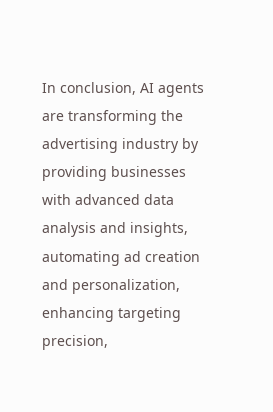In conclusion, AI agents are transforming the advertising industry by providing businesses with advanced data analysis and insights, automating ad creation and personalization, enhancing targeting precision,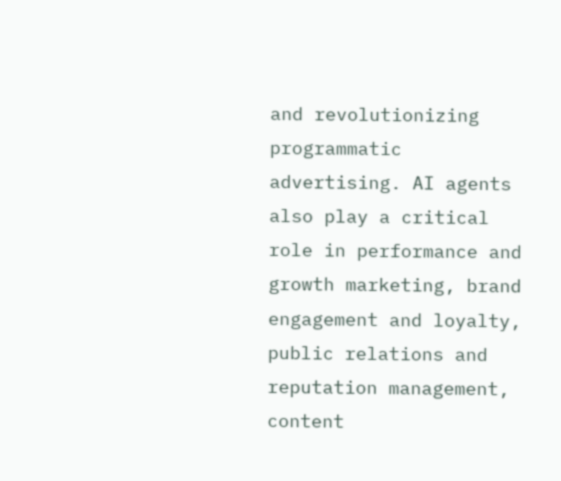and revolutionizing programmatic advertising. AI agents also play a critical role in performance and growth marketing, brand engagement and loyalty, public relations and reputation management, content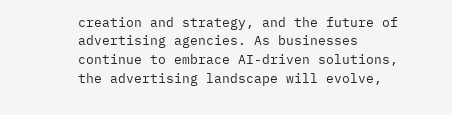creation and strategy, and the future of advertising agencies. As businesses continue to embrace AI-driven solutions, the advertising landscape will evolve,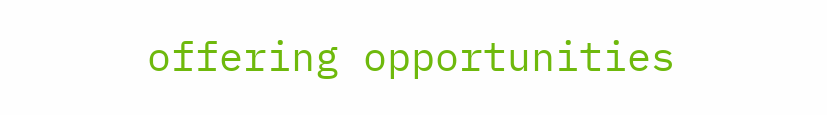offering opportunities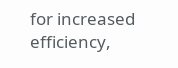for increased efficiency,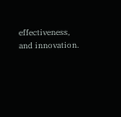effectiveness, and innovation.